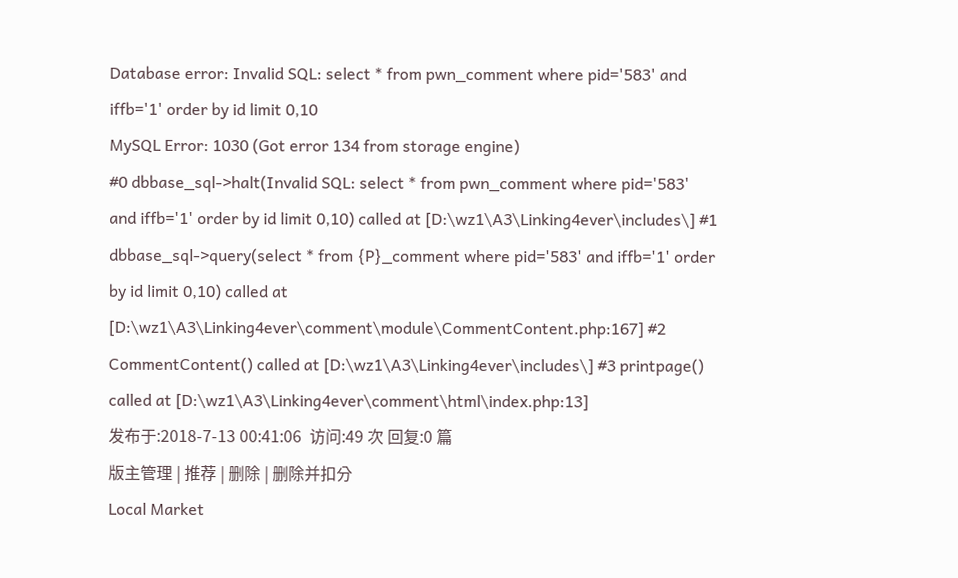Database error: Invalid SQL: select * from pwn_comment where pid='583' and iffb='1' order by id limit 0,10
MySQL Error: 1030 (Got error 134 from storage engine)
#0 dbbase_sql->halt(Invalid SQL: select * from pwn_comment where pid='583' and iffb='1' order by id limit 0,10) called at [D:\wz1\A3\Linking4ever\includes\] #1 dbbase_sql->query(select * from {P}_comment where pid='583' and iffb='1' order by id limit 0,10) called at [D:\wz1\A3\Linking4ever\comment\module\CommentContent.php:167] #2 CommentContent() called at [D:\wz1\A3\Linking4ever\includes\] #3 printpage() called at [D:\wz1\A3\Linking4ever\comment\html\index.php:13]
发布于:2018-7-13 00:41:06  访问:49 次 回复:0 篇
版主管理 | 推荐 | 删除 | 删除并扣分
Local Market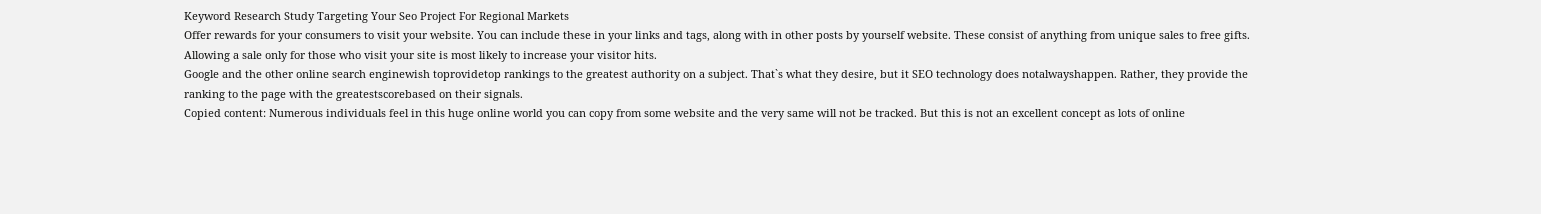Keyword Research Study Targeting Your Seo Project For Regional Markets
Offer rewards for your consumers to visit your website. You can include these in your links and tags, along with in other posts by yourself website. These consist of anything from unique sales to free gifts. Allowing a sale only for those who visit your site is most likely to increase your visitor hits.
Google and the other online search enginewish toprovidetop rankings to the greatest authority on a subject. That`s what they desire, but it SEO technology does notalwayshappen. Rather, they provide the ranking to the page with the greatestscorebased on their signals.
Copied content: Numerous individuals feel in this huge online world you can copy from some website and the very same will not be tracked. But this is not an excellent concept as lots of online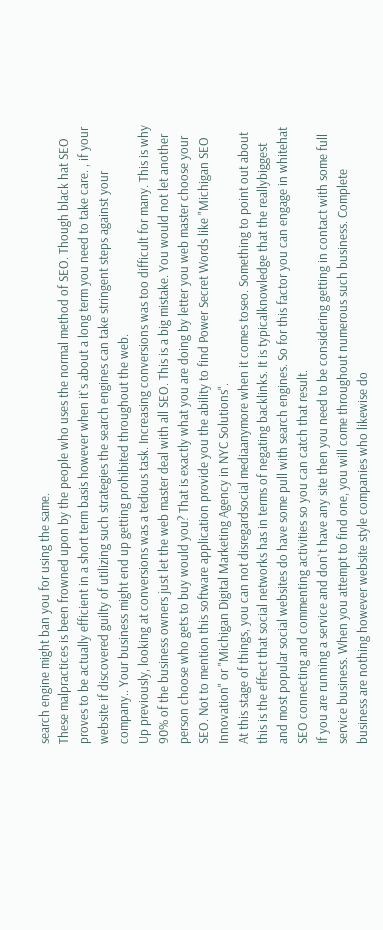search engine might ban you for using the same.
These malpractices is been frowned upon by the people who uses the normal method of SEO. Though black hat SEO proves to be actually efficient in a short term basis however when it`s about a long term you need to take care. , if your website if discovered guilty of utilizing such strategies the search engines can take stringent steps against your company.. Your business might end up getting prohibited throughout the web.
Up previously, looking at conversions was a tedious task. Increasing conversions was too difficult for many. This is why 90% of the business owners just let the web master deal with all SEO. This is a big mistake. You would not let another person choose who gets to buy would you? That is exactly what you are doing by letter you web master choose your SEO. Not to mention this software application provide you the ability to find Power Secret Words like "Michigan SEO Innovation" or "Michigan Digital Marketing Agency in NYC Solutions".
At this stage of things, you can not disregardsocial mediaanymore when it comes toseo. Something to point out about this is the effect that social networks has in terms of negating backlinks. It is typicalknowledge that the reallybiggest and most popular social websites do have some pull with search engines. So for this factor you can engage in whitehat SEO connecting and commenting activities so you can catch that result.
If you are running a service and don`t have any site then you need to be considering getting in contact with some full service business. When you attempt to find one, you will come throughout numerous such business. Complete business are nothing however website style companies who likewise do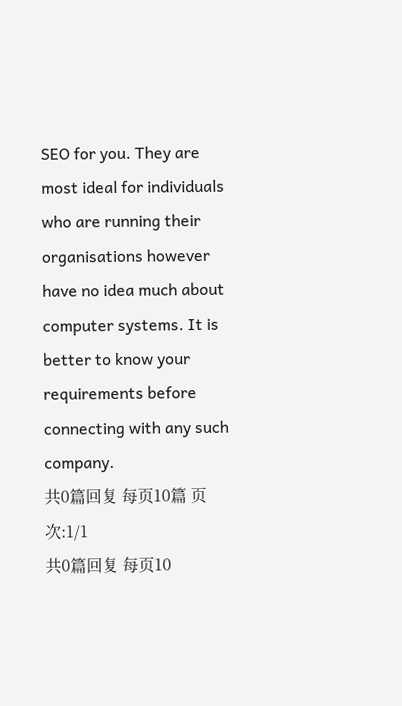SEO for you. They are most ideal for individuals who are running their organisations however have no idea much about computer systems. It is better to know your requirements before connecting with any such company.
共0篇回复 每页10篇 页次:1/1
共0篇回复 每页10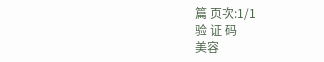篇 页次:1/1
验 证 码
美容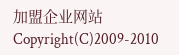加盟企业网站 Copyright(C)2009-2010